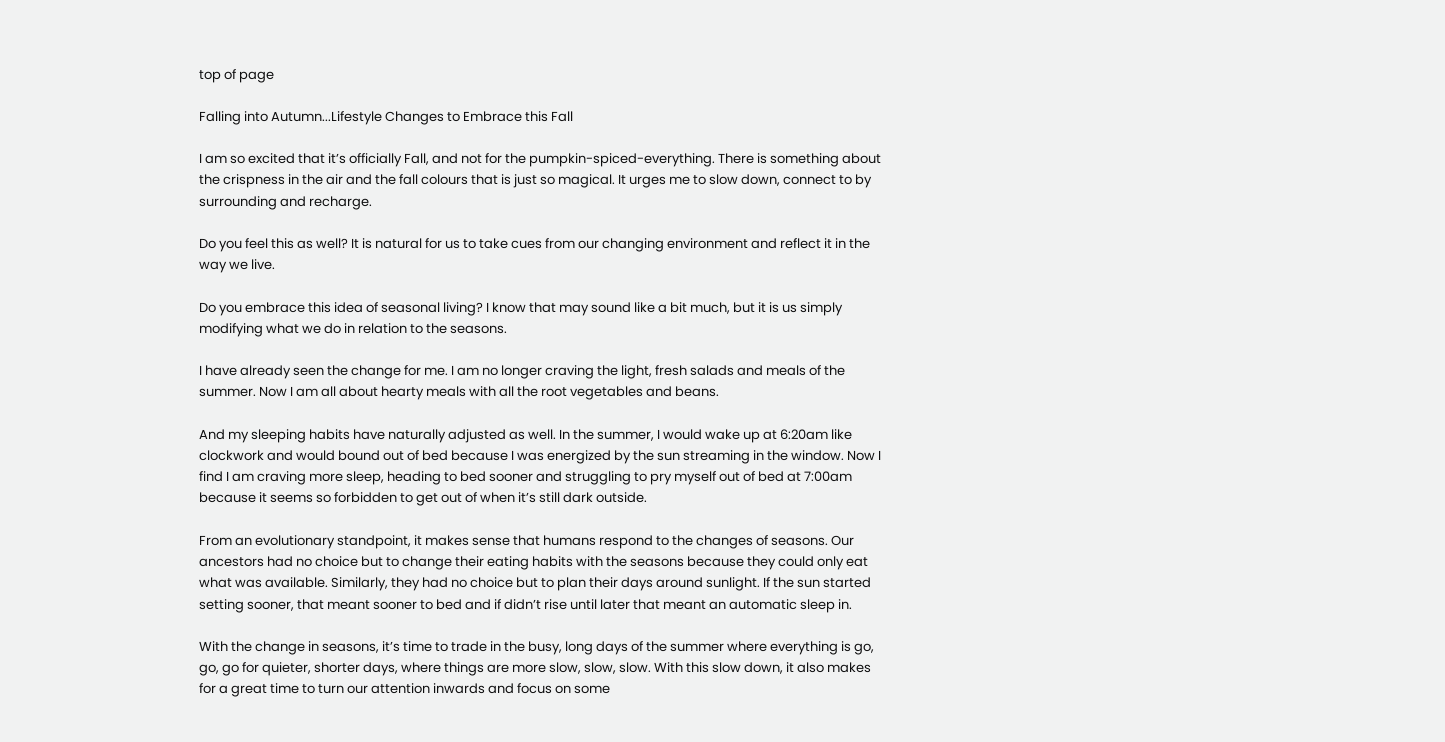top of page

Falling into Autumn...Lifestyle Changes to Embrace this Fall

I am so excited that it’s officially Fall, and not for the pumpkin-spiced-everything. There is something about the crispness in the air and the fall colours that is just so magical. It urges me to slow down, connect to by surrounding and recharge.

Do you feel this as well? It is natural for us to take cues from our changing environment and reflect it in the way we live.

Do you embrace this idea of seasonal living? I know that may sound like a bit much, but it is us simply modifying what we do in relation to the seasons.

I have already seen the change for me. I am no longer craving the light, fresh salads and meals of the summer. Now I am all about hearty meals with all the root vegetables and beans.

And my sleeping habits have naturally adjusted as well. In the summer, I would wake up at 6:20am like clockwork and would bound out of bed because I was energized by the sun streaming in the window. Now I find I am craving more sleep, heading to bed sooner and struggling to pry myself out of bed at 7:00am because it seems so forbidden to get out of when it’s still dark outside.

From an evolutionary standpoint, it makes sense that humans respond to the changes of seasons. Our ancestors had no choice but to change their eating habits with the seasons because they could only eat what was available. Similarly, they had no choice but to plan their days around sunlight. If the sun started setting sooner, that meant sooner to bed and if didn’t rise until later that meant an automatic sleep in.

With the change in seasons, it’s time to trade in the busy, long days of the summer where everything is go, go, go for quieter, shorter days, where things are more slow, slow, slow. With this slow down, it also makes for a great time to turn our attention inwards and focus on some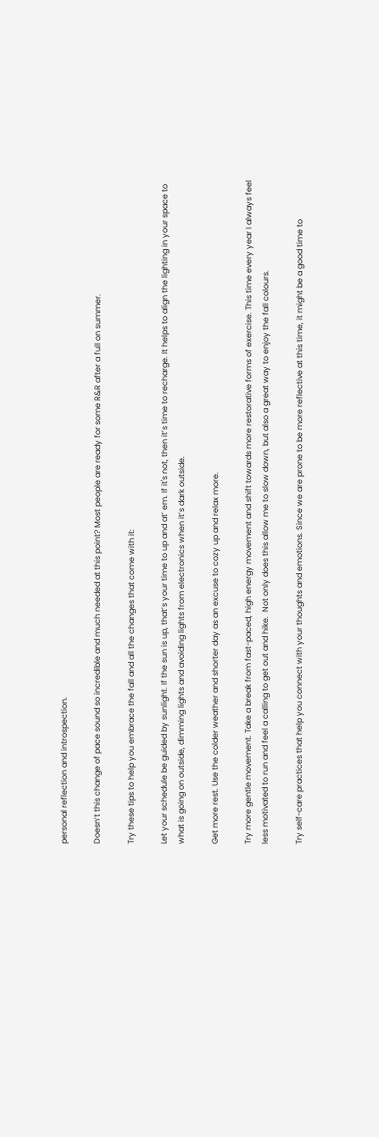personal reflection and introspection.

Doesn’t this change of pace sound so incredible and much needed at this point? Most people are ready for some R&R after a full on summer.

Try these tips to help you embrace the fall and all the changes that come with it:

Let your schedule be guided by sunlight. If the sun is up, that’s your time to up and at’ em. If it's not, then it’s time to recharge. It helps to align the lighting in your space to what is going on outside, dimming lights and avoiding lights from electronics when it’s dark outside.

Get more rest. Use the colder weather and shorter day as an excuse to cozy up and relax more.

Try more gentle movement. Take a break from fast-paced, high energy movement and shift towards more restorative forms of exercise. This time every year I always feel less motivated to run and feel a calling to get out and hike.  Not only does this allow me to slow down, but also a great way to enjoy the fall colours.

Try self-care practices that help you connect with your thoughts and emotions. Since we are prone to be more reflective at this time, it might be a good time to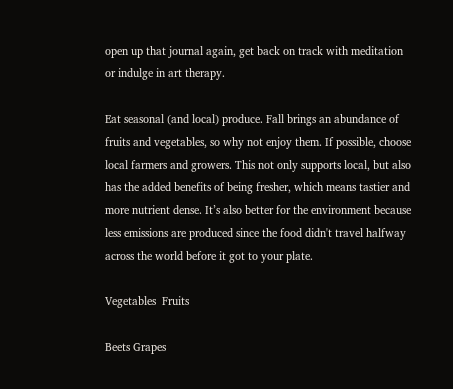open up that journal again, get back on track with meditation or indulge in art therapy.

Eat seasonal (and local) produce. Fall brings an abundance of fruits and vegetables, so why not enjoy them. If possible, choose local farmers and growers. This not only supports local, but also has the added benefits of being fresher, which means tastier and more nutrient dense. It’s also better for the environment because less emissions are produced since the food didn't travel halfway across the world before it got to your plate.

Vegetables  Fruits

Beets Grapes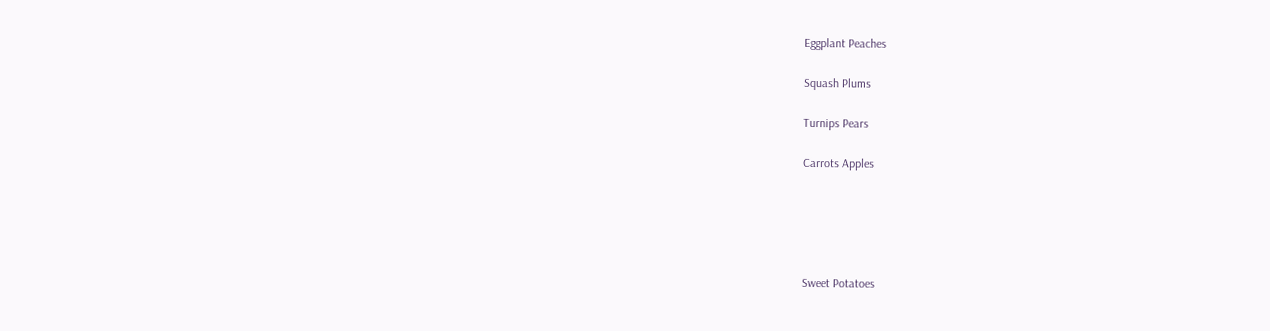Eggplant Peaches

Squash Plums

Turnips Pears

Carrots Apples





Sweet Potatoes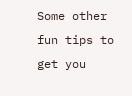Some other fun tips to get you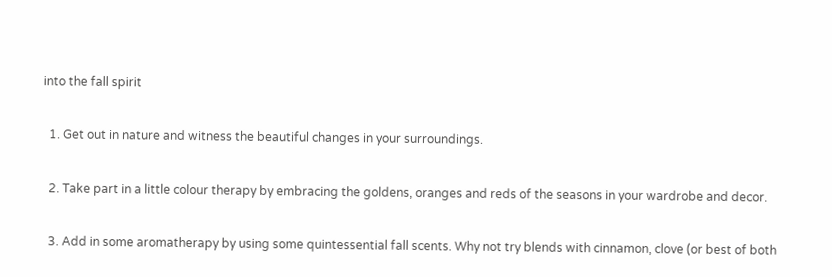into the fall spirit

  1. Get out in nature and witness the beautiful changes in your surroundings.

  2. Take part in a little colour therapy by embracing the goldens, oranges and reds of the seasons in your wardrobe and decor.

  3. Add in some aromatherapy by using some quintessential fall scents. Why not try blends with cinnamon, clove (or best of both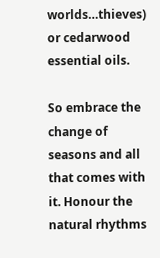worlds…thieves) or cedarwood essential oils.

So embrace the change of seasons and all that comes with it. Honour the natural rhythms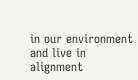in our environment and live in alignment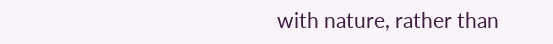with nature, rather than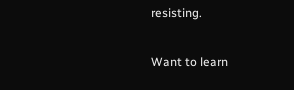resisting.

Want to learn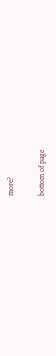more?

bottom of page